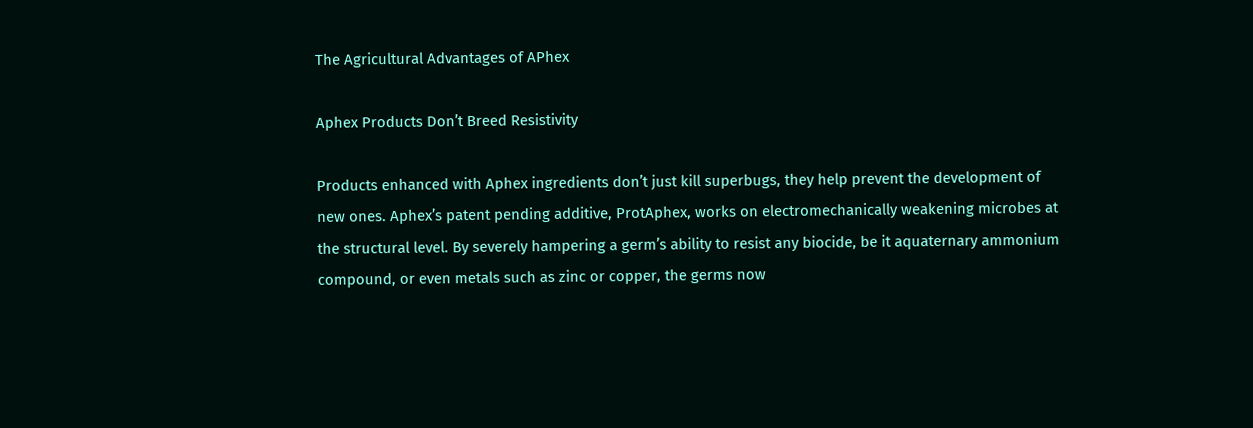The Agricultural Advantages of APhex

Aphex Products Don’t Breed Resistivity

Products enhanced with Aphex ingredients don’t just kill superbugs, they help prevent the development of new ones. Aphex’s patent pending additive, ProtAphex, works on electromechanically weakening microbes at the structural level. By severely hampering a germ’s ability to resist any biocide, be it aquaternary ammonium compound, or even metals such as zinc or copper, the germs now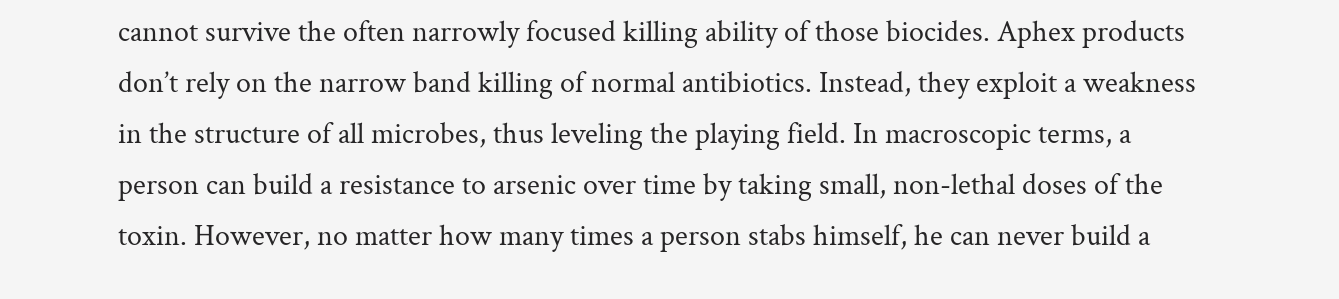cannot survive the often narrowly focused killing ability of those biocides. Aphex products don’t rely on the narrow band killing of normal antibiotics. Instead, they exploit a weakness in the structure of all microbes, thus leveling the playing field. In macroscopic terms, a person can build a resistance to arsenic over time by taking small, non-lethal doses of the toxin. However, no matter how many times a person stabs himself, he can never build a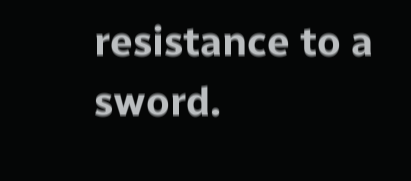resistance to a sword.